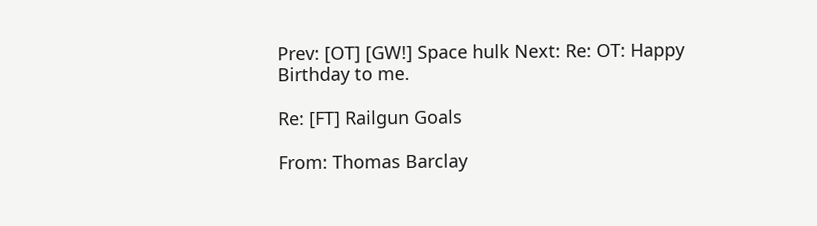Prev: [OT] [GW!] Space hulk Next: Re: OT: Happy Birthday to me.

Re: [FT] Railgun Goals

From: Thomas Barclay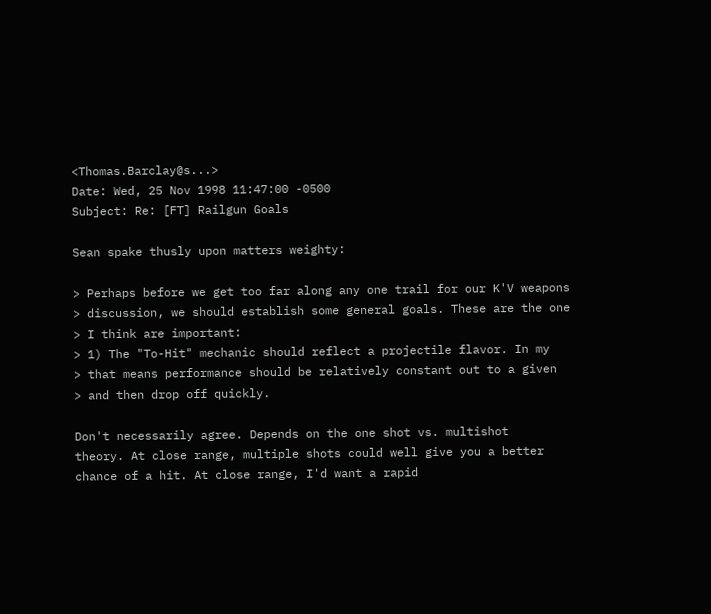<Thomas.Barclay@s...>
Date: Wed, 25 Nov 1998 11:47:00 -0500
Subject: Re: [FT] Railgun Goals

Sean spake thusly upon matters weighty:

> Perhaps before we get too far along any one trail for our K'V weapons
> discussion, we should establish some general goals. These are the one
> I think are important:
> 1) The "To-Hit" mechanic should reflect a projectile flavor. In my
> that means performance should be relatively constant out to a given
> and then drop off quickly.

Don't necessarily agree. Depends on the one shot vs. multishot
theory. At close range, multiple shots could well give you a better
chance of a hit. At close range, I'd want a rapid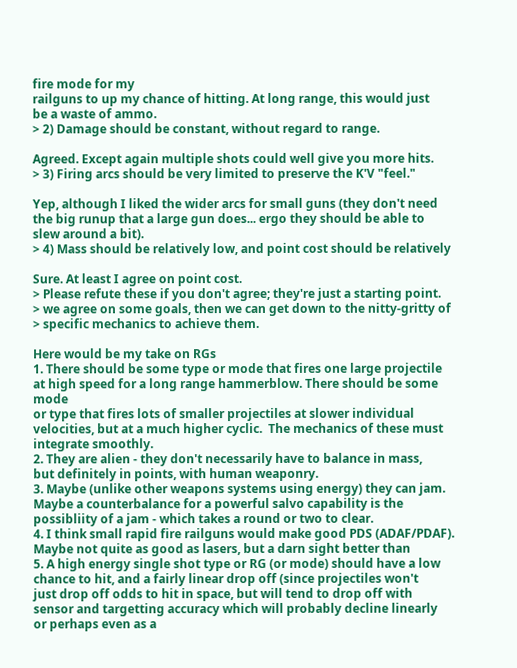fire mode for my
railguns to up my chance of hitting. At long range, this would just
be a waste of ammo.
> 2) Damage should be constant, without regard to range.

Agreed. Except again multiple shots could well give you more hits.
> 3) Firing arcs should be very limited to preserve the K'V "feel."

Yep, although I liked the wider arcs for small guns (they don't need
the big runup that a large gun does... ergo they should be able to
slew around a bit).
> 4) Mass should be relatively low, and point cost should be relatively

Sure. At least I agree on point cost.
> Please refute these if you don't agree; they're just a starting point.
> we agree on some goals, then we can get down to the nitty-gritty of
> specific mechanics to achieve them.

Here would be my take on RGs
1. There should be some type or mode that fires one large projectile
at high speed for a long range hammerblow. There should be some mode
or type that fires lots of smaller projectiles at slower individual
velocities, but at a much higher cyclic.  The mechanics of these must
integrate smoothly.
2. They are alien - they don't necessarily have to balance in mass,
but definitely in points, with human weaponry.
3. Maybe (unlike other weapons systems using energy) they can jam.
Maybe a counterbalance for a powerful salvo capability is the
possibliity of a jam - which takes a round or two to clear.
4. I think small rapid fire railguns would make good PDS (ADAF/PDAF).
Maybe not quite as good as lasers, but a darn sight better than
5. A high energy single shot type or RG (or mode) should have a low
chance to hit, and a fairly linear drop off (since projectiles won't
just drop off odds to hit in space, but will tend to drop off with
sensor and targetting accuracy which will probably decline linearly
or perhaps even as a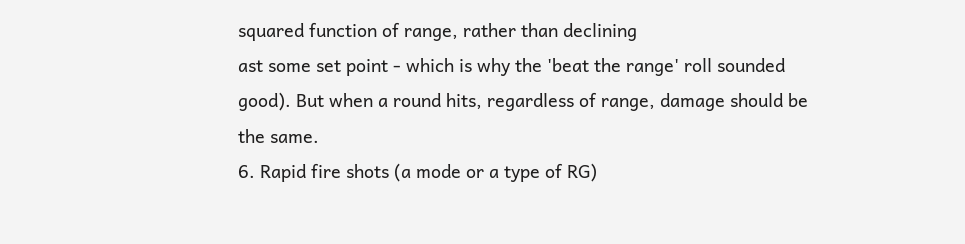squared function of range, rather than declining
ast some set point - which is why the 'beat the range' roll sounded
good). But when a round hits, regardless of range, damage should be
the same.
6. Rapid fire shots (a mode or a type of RG)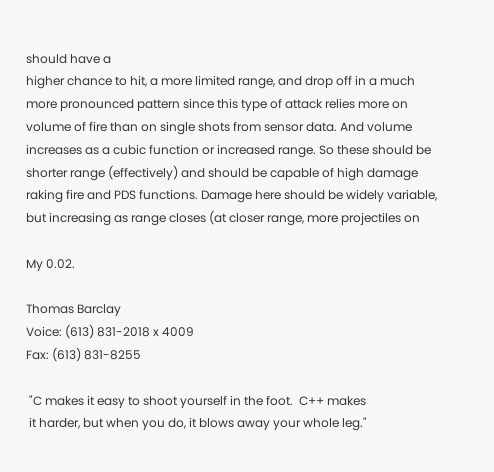should have a
higher chance to hit, a more limited range, and drop off in a much
more pronounced pattern since this type of attack relies more on
volume of fire than on single shots from sensor data. And volume
increases as a cubic function or increased range. So these should be
shorter range (effectively) and should be capable of high damage
raking fire and PDS functions. Damage here should be widely variable,
but increasing as range closes (at closer range, more projectiles on

My 0.02.

Thomas Barclay
Voice: (613) 831-2018 x 4009
Fax: (613) 831-8255

 "C makes it easy to shoot yourself in the foot.  C++ makes
 it harder, but when you do, it blows away your whole leg."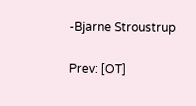-Bjarne Stroustrup

Prev: [OT]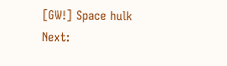[GW!] Space hulk Next: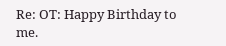Re: OT: Happy Birthday to me.